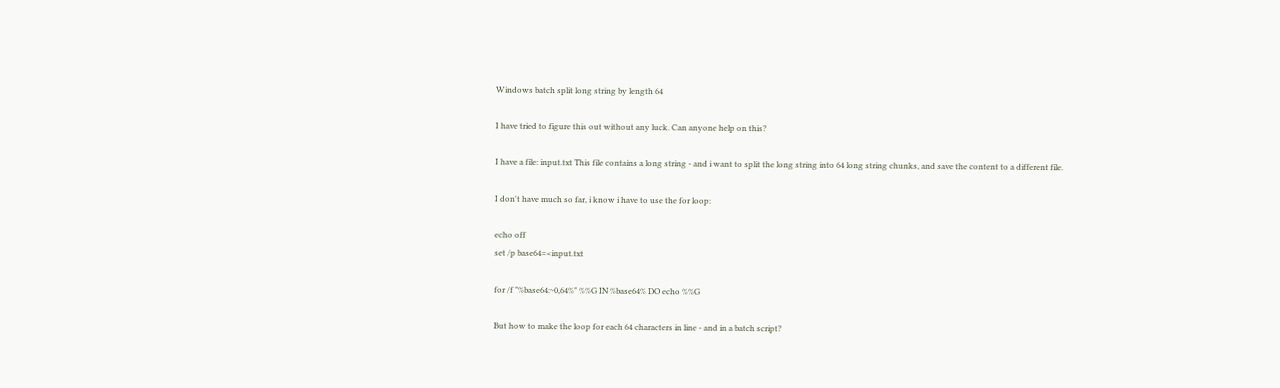Windows batch split long string by length 64

I have tried to figure this out without any luck. Can anyone help on this?

I have a file: input.txt This file contains a long string - and i want to split the long string into 64 long string chunks, and save the content to a different file.

I don't have much so far, i know i have to use the for loop:

echo off
set /p base64=<input.txt

for /f "%base64:~0,64%" %%G IN %base64% DO echo %%G

But how to make the loop for each 64 characters in line - and in a batch script?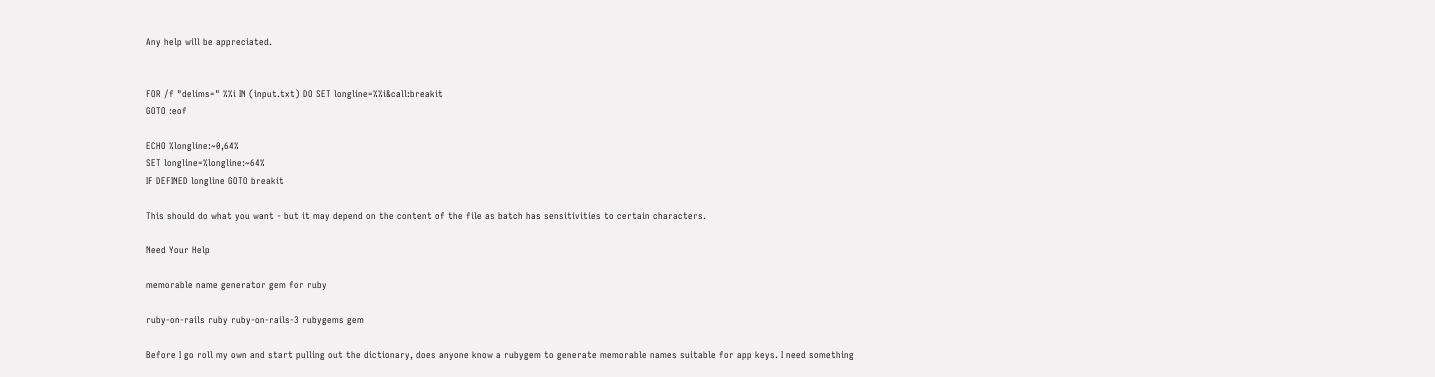Any help will be appreciated.


FOR /f "delims=" %%i IN (input.txt) DO SET longline=%%i&call:breakit
GOTO :eof

ECHO %longline:~0,64%
SET longline=%longline:~64%
IF DEFINED longline GOTO breakit

This should do what you want - but it may depend on the content of the file as batch has sensitivities to certain characters.

Need Your Help

memorable name generator gem for ruby

ruby-on-rails ruby ruby-on-rails-3 rubygems gem

Before I go roll my own and start pulling out the dictionary, does anyone know a rubygem to generate memorable names suitable for app keys. I need something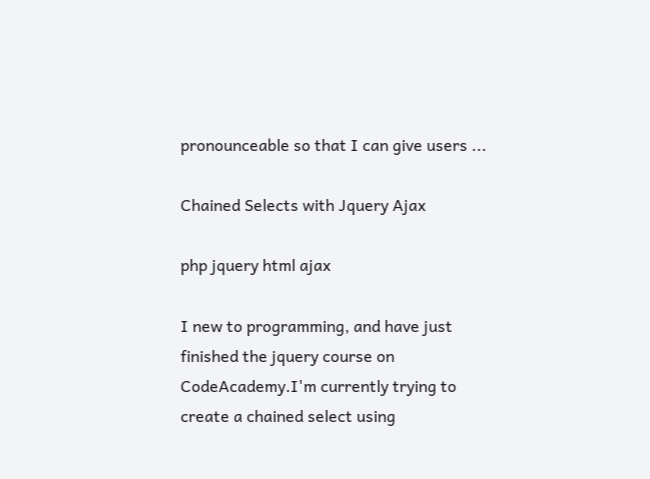pronounceable so that I can give users ...

Chained Selects with Jquery Ajax

php jquery html ajax

I new to programming, and have just finished the jquery course on CodeAcademy.I'm currently trying to create a chained select using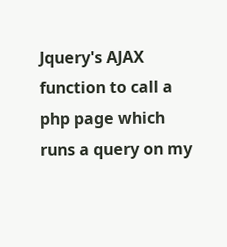Jquery's AJAX function to call a php page which runs a query on my